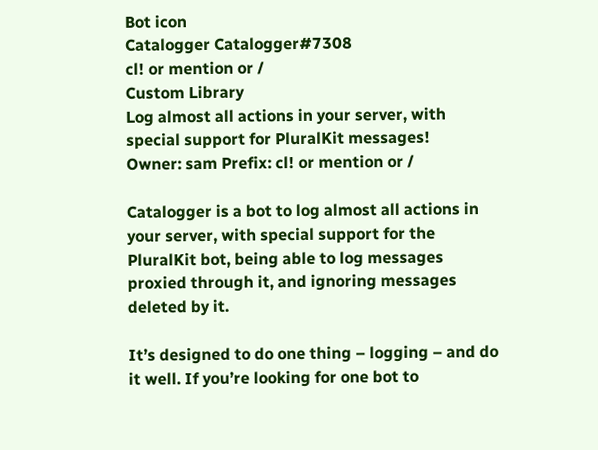Bot icon
Catalogger Catalogger#7308
cl! or mention or /
Custom Library
Log almost all actions in your server, with special support for PluralKit messages!
Owner: sam Prefix: cl! or mention or /

Catalogger is a bot to log almost all actions in your server, with special support for the PluralKit bot, being able to log messages proxied through it, and ignoring messages deleted by it.

It’s designed to do one thing – logging – and do it well. If you’re looking for one bot to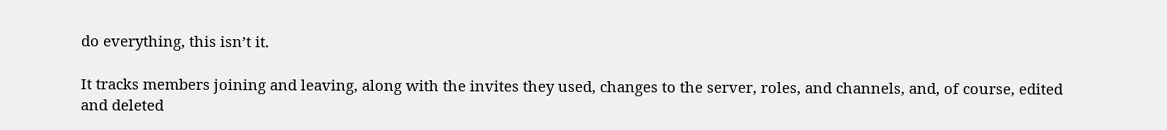do everything, this isn’t it.

It tracks members joining and leaving, along with the invites they used, changes to the server, roles, and channels, and, of course, edited and deleted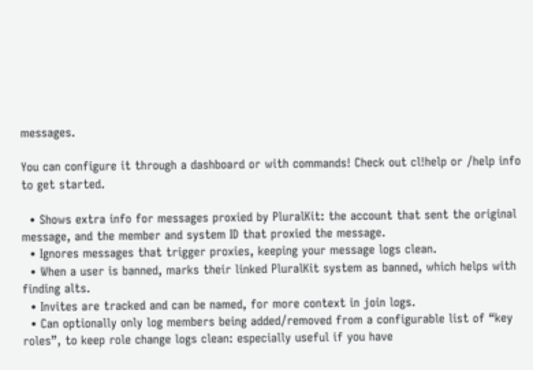messages.

You can configure it through a dashboard or with commands! Check out cl!help or /help info to get started.

  • Shows extra info for messages proxied by PluralKit: the account that sent the original message, and the member and system ID that proxied the message.
  • Ignores messages that trigger proxies, keeping your message logs clean.
  • When a user is banned, marks their linked PluralKit system as banned, which helps with finding alts.
  • Invites are tracked and can be named, for more context in join logs.
  • Can optionally only log members being added/removed from a configurable list of “key roles”, to keep role change logs clean: especially useful if you have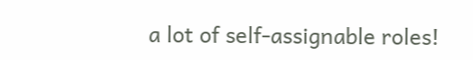a lot of self-assignable roles!